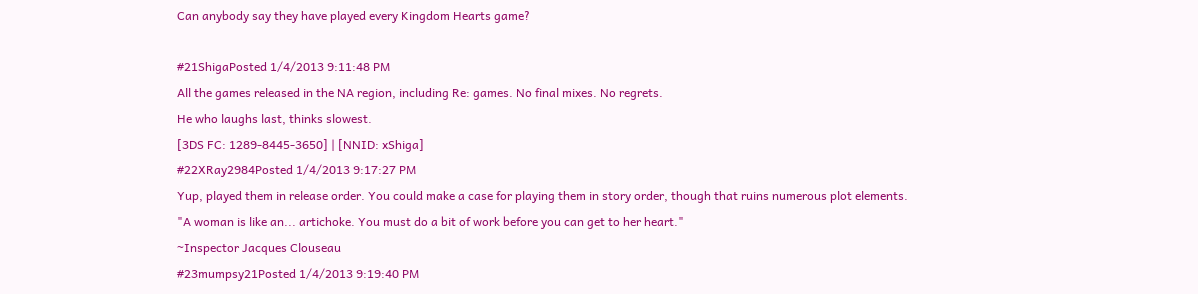Can anybody say they have played every Kingdom Hearts game?

#21ShigaPosted 1/4/2013 9:11:48 PM
All the games released in the NA region, including Re: games. No final mixes. No regrets.
He who laughs last, thinks slowest.
[3DS FC: 1289-8445-3650] | [NNID: xShiga]
#22XRay2984Posted 1/4/2013 9:17:27 PM
Yup, played them in release order. You could make a case for playing them in story order, though that ruins numerous plot elements.
"A woman is like an... artichoke. You must do a bit of work before you can get to her heart."
~Inspector Jacques Clouseau
#23mumpsy21Posted 1/4/2013 9:19:40 PM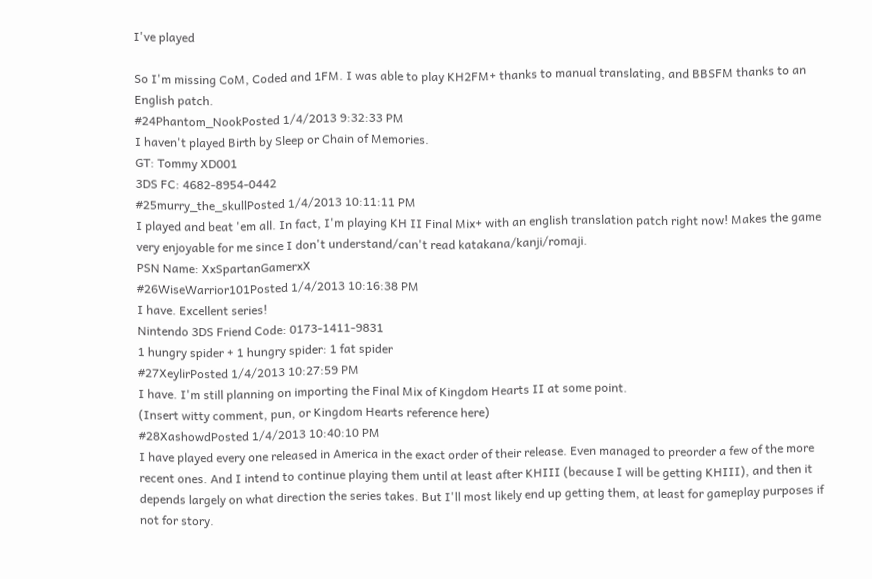I've played

So I'm missing CoM, Coded and 1FM. I was able to play KH2FM+ thanks to manual translating, and BBSFM thanks to an English patch.
#24Phantom_NookPosted 1/4/2013 9:32:33 PM
I haven't played Birth by Sleep or Chain of Memories.
GT: Tommy XD001
3DS FC: 4682-8954-0442
#25murry_the_skullPosted 1/4/2013 10:11:11 PM
I played and beat 'em all. In fact, I'm playing KH II Final Mix+ with an english translation patch right now! Makes the game very enjoyable for me since I don't understand/can't read katakana/kanji/romaji.
PSN Name: XxSpartanGamerxX
#26WiseWarrior101Posted 1/4/2013 10:16:38 PM
I have. Excellent series!
Nintendo 3DS Friend Code: 0173-1411-9831
1 hungry spider + 1 hungry spider: 1 fat spider
#27XeylirPosted 1/4/2013 10:27:59 PM
I have. I'm still planning on importing the Final Mix of Kingdom Hearts II at some point.
(Insert witty comment, pun, or Kingdom Hearts reference here)
#28XashowdPosted 1/4/2013 10:40:10 PM
I have played every one released in America in the exact order of their release. Even managed to preorder a few of the more recent ones. And I intend to continue playing them until at least after KHIII (because I will be getting KHIII), and then it depends largely on what direction the series takes. But I'll most likely end up getting them, at least for gameplay purposes if not for story.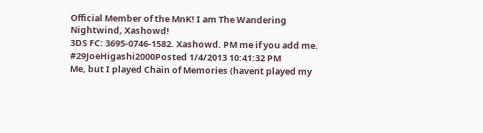Official Member of the MnK! I am The Wandering Nightwind, Xashowd!
3DS FC: 3695-0746-1582. Xashowd. PM me if you add me.
#29JoeHigashi2000Posted 1/4/2013 10:41:32 PM
Me, but I played Chain of Memories (havent played my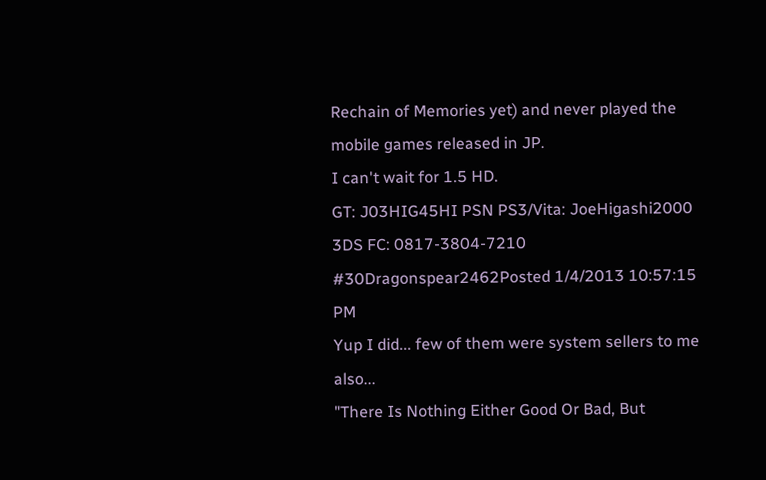Rechain of Memories yet) and never played the mobile games released in JP.
I can't wait for 1.5 HD.
GT: J03HIG45HI PSN PS3/Vita: JoeHigashi2000 3DS FC: 0817-3804-7210
#30Dragonspear2462Posted 1/4/2013 10:57:15 PM
Yup I did... few of them were system sellers to me also...
"There Is Nothing Either Good Or Bad, But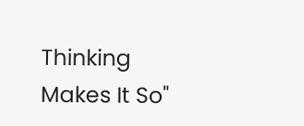Thinking Makes It So"